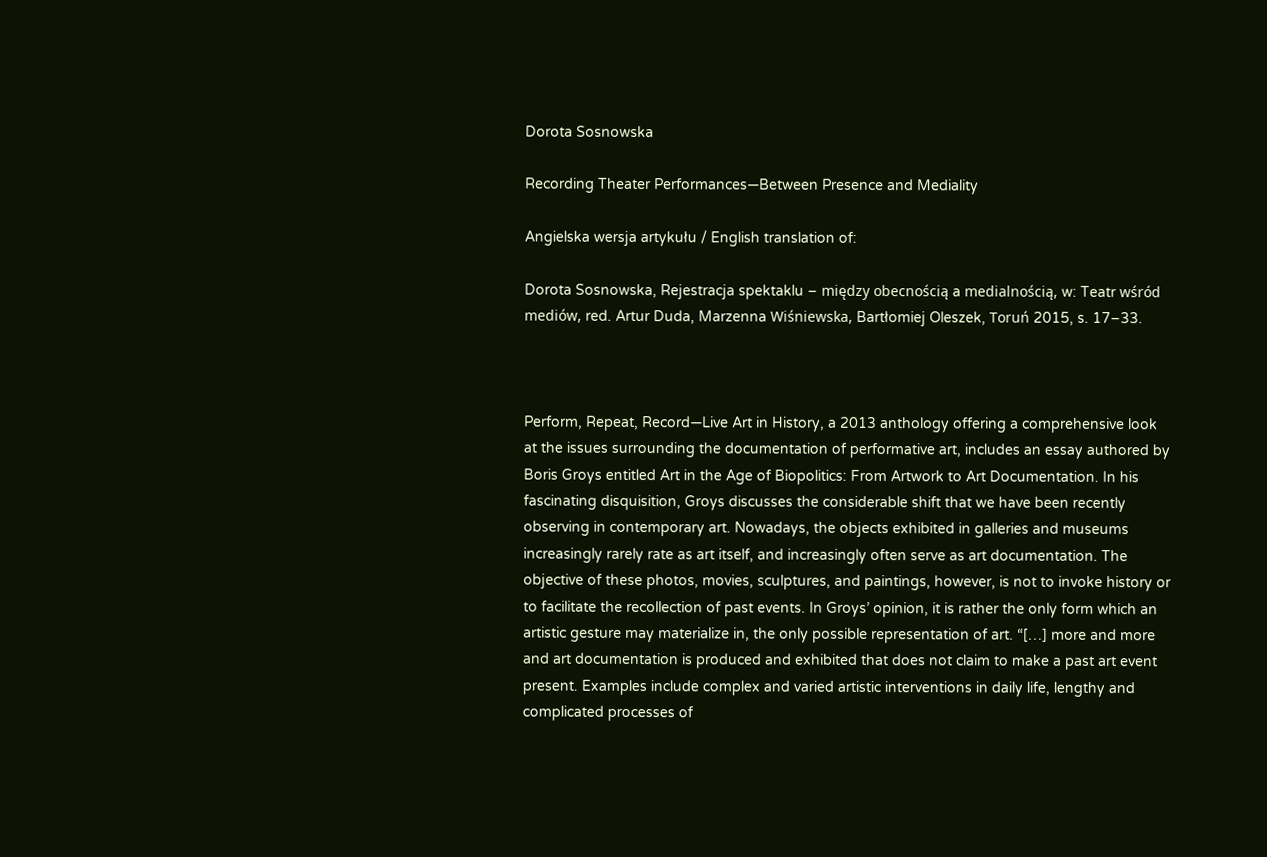Dorota Sosnowska

Recording Theater Performances—Between Presence and Mediality

Angielska wersja artykułu / English translation of:

Dorota Sosnowska, Rejestracja spektaklu – między obecnością a medialnością, w: Teatr wśród mediów, red. Artur Duda, Marzenna Wiśniewska, Bartłomiej Oleszek, Toruń 2015, s. 17–33.



Perform, Repeat, Record—Live Art in History, a 2013 anthology offering a comprehensive look at the issues surrounding the documentation of performative art, includes an essay authored by Boris Groys entitled Art in the Age of Biopolitics: From Artwork to Art Documentation. In his fascinating disquisition, Groys discusses the considerable shift that we have been recently observing in contemporary art. Nowadays, the objects exhibited in galleries and museums increasingly rarely rate as art itself, and increasingly often serve as art documentation. The objective of these photos, movies, sculptures, and paintings, however, is not to invoke history or to facilitate the recollection of past events. In Groys’ opinion, it is rather the only form which an artistic gesture may materialize in, the only possible representation of art. “[…] more and more and art documentation is produced and exhibited that does not claim to make a past art event present. Examples include complex and varied artistic interventions in daily life, lengthy and complicated processes of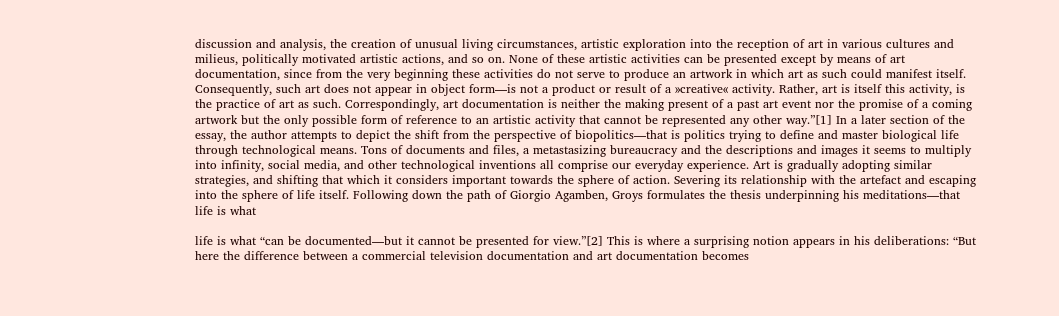discussion and analysis, the creation of unusual living circumstances, artistic exploration into the reception of art in various cultures and milieus, politically motivated artistic actions, and so on. None of these artistic activities can be presented except by means of art documentation, since from the very beginning these activities do not serve to produce an artwork in which art as such could manifest itself. Consequently, such art does not appear in object form—is not a product or result of a »creative« activity. Rather, art is itself this activity, is the practice of art as such. Correspondingly, art documentation is neither the making present of a past art event nor the promise of a coming artwork but the only possible form of reference to an artistic activity that cannot be represented any other way.”[1] In a later section of the essay, the author attempts to depict the shift from the perspective of biopolitics—that is politics trying to define and master biological life through technological means. Tons of documents and files, a metastasizing bureaucracy and the descriptions and images it seems to multiply into infinity, social media, and other technological inventions all comprise our everyday experience. Art is gradually adopting similar strategies, and shifting that which it considers important towards the sphere of action. Severing its relationship with the artefact and escaping into the sphere of life itself. Following down the path of Giorgio Agamben, Groys formulates the thesis underpinning his meditations—that life is what

life is what “can be documented—but it cannot be presented for view.”[2] This is where a surprising notion appears in his deliberations: “But here the difference between a commercial television documentation and art documentation becomes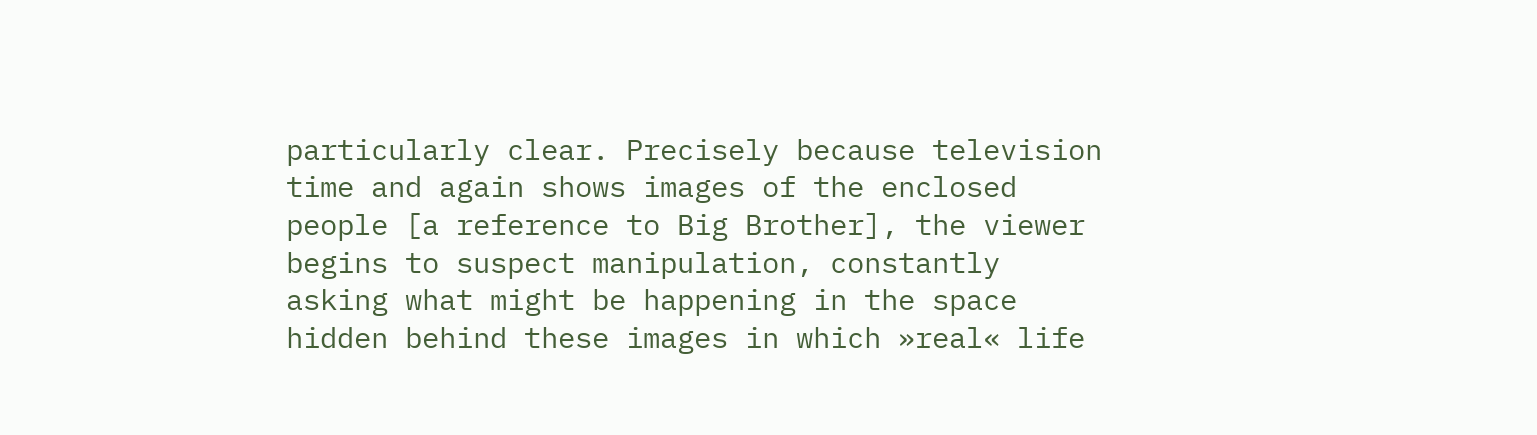particularly clear. Precisely because television time and again shows images of the enclosed people [a reference to Big Brother], the viewer begins to suspect manipulation, constantly asking what might be happening in the space hidden behind these images in which »real« life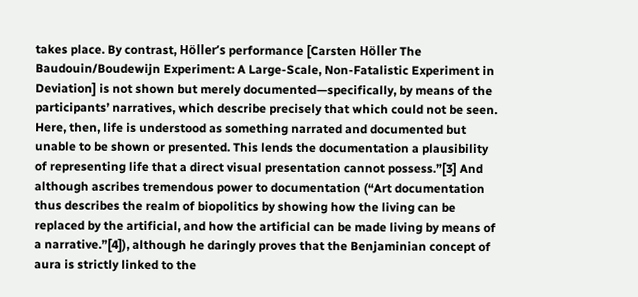takes place. By contrast, Höller’s performance [Carsten Höller The Baudouin/Boudewijn Experiment: A Large-Scale, Non-Fatalistic Experiment in Deviation] is not shown but merely documented—specifically, by means of the participants’ narratives, which describe precisely that which could not be seen. Here, then, life is understood as something narrated and documented but unable to be shown or presented. This lends the documentation a plausibility of representing life that a direct visual presentation cannot possess.”[3] And although ascribes tremendous power to documentation (“Art documentation thus describes the realm of biopolitics by showing how the living can be replaced by the artificial, and how the artificial can be made living by means of a narrative.”[4]), although he daringly proves that the Benjaminian concept of aura is strictly linked to the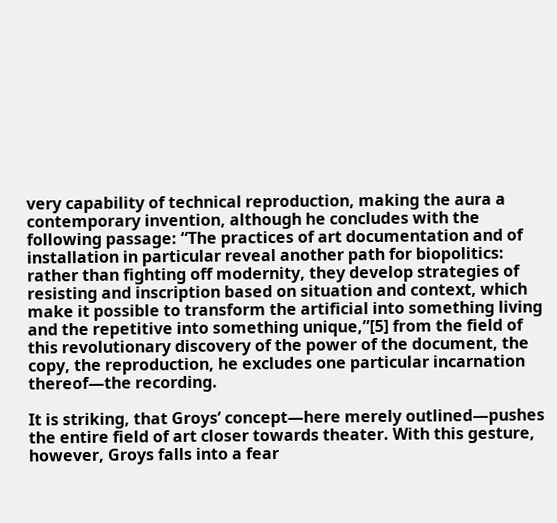very capability of technical reproduction, making the aura a contemporary invention, although he concludes with the following passage: “The practices of art documentation and of installation in particular reveal another path for biopolitics: rather than fighting off modernity, they develop strategies of resisting and inscription based on situation and context, which make it possible to transform the artificial into something living and the repetitive into something unique,”[5] from the field of this revolutionary discovery of the power of the document, the copy, the reproduction, he excludes one particular incarnation thereof—the recording.

It is striking, that Groys’ concept—here merely outlined—pushes the entire field of art closer towards theater. With this gesture, however, Groys falls into a fear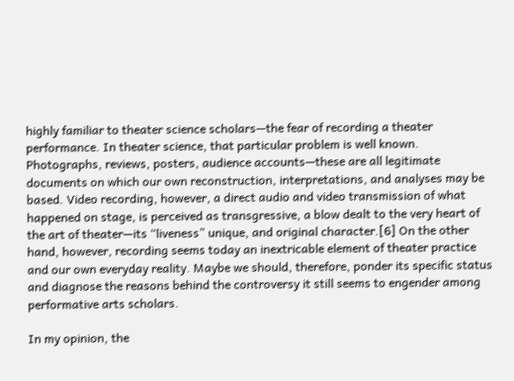highly familiar to theater science scholars—the fear of recording a theater performance. In theater science, that particular problem is well known. Photographs, reviews, posters, audience accounts—these are all legitimate documents on which our own reconstruction, interpretations, and analyses may be based. Video recording, however, a direct audio and video transmission of what happened on stage, is perceived as transgressive, a blow dealt to the very heart of the art of theater—its “liveness” unique, and original character.[6] On the other hand, however, recording seems today an inextricable element of theater practice and our own everyday reality. Maybe we should, therefore, ponder its specific status and diagnose the reasons behind the controversy it still seems to engender among performative arts scholars.

In my opinion, the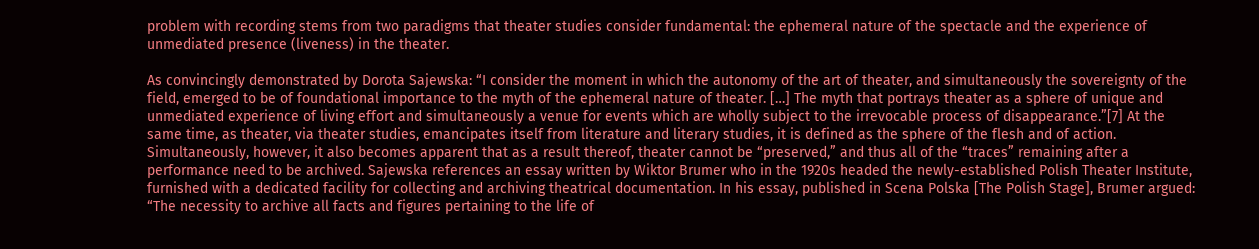problem with recording stems from two paradigms that theater studies consider fundamental: the ephemeral nature of the spectacle and the experience of unmediated presence (liveness) in the theater.

As convincingly demonstrated by Dorota Sajewska: “I consider the moment in which the autonomy of the art of theater, and simultaneously the sovereignty of the field, emerged to be of foundational importance to the myth of the ephemeral nature of theater. […] The myth that portrays theater as a sphere of unique and unmediated experience of living effort and simultaneously a venue for events which are wholly subject to the irrevocable process of disappearance.”[7] At the same time, as theater, via theater studies, emancipates itself from literature and literary studies, it is defined as the sphere of the flesh and of action. Simultaneously, however, it also becomes apparent that as a result thereof, theater cannot be “preserved,” and thus all of the “traces” remaining after a performance need to be archived. Sajewska references an essay written by Wiktor Brumer who in the 1920s headed the newly-established Polish Theater Institute, furnished with a dedicated facility for collecting and archiving theatrical documentation. In his essay, published in Scena Polska [The Polish Stage], Brumer argued: “The necessity to archive all facts and figures pertaining to the life of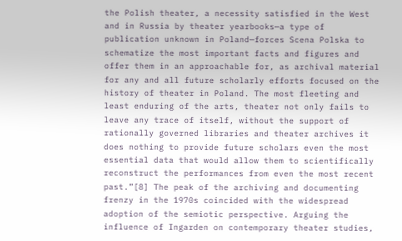the Polish theater, a necessity satisfied in the West and in Russia by theater yearbooks—a type of publication unknown in Poland—forces Scena Polska to schematize the most important facts and figures and offer them in an approachable for, as archival material for any and all future scholarly efforts focused on the history of theater in Poland. The most fleeting and least enduring of the arts, theater not only fails to leave any trace of itself, without the support of rationally governed libraries and theater archives it does nothing to provide future scholars even the most essential data that would allow them to scientifically reconstruct the performances from even the most recent past.”[8] The peak of the archiving and documenting frenzy in the 1970s coincided with the widespread adoption of the semiotic perspective. Arguing the influence of Ingarden on contemporary theater studies,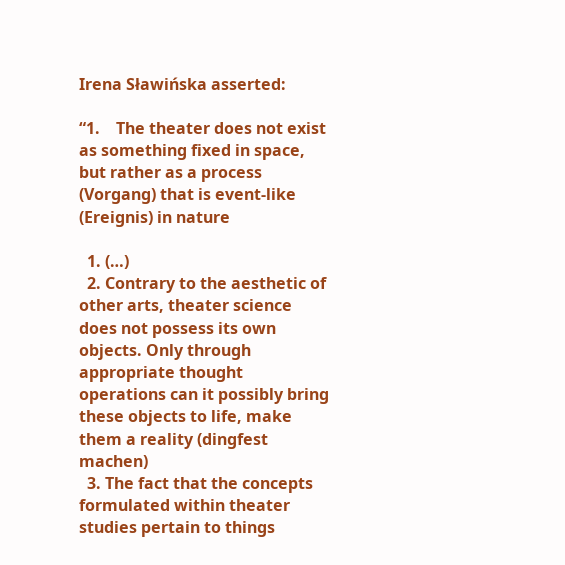Irena Sławińska asserted:

“1.    The theater does not exist as something fixed in space, but rather as a process (Vorgang) that is event-like (Ereignis) in nature

  1. (…)
  2. Contrary to the aesthetic of other arts, theater science does not possess its own objects. Only through appropriate thought operations can it possibly bring these objects to life, make them a reality (dingfest machen)
  3. The fact that the concepts formulated within theater studies pertain to things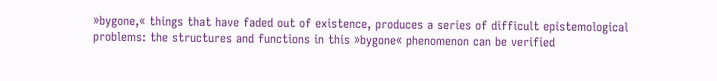»bygone,« things that have faded out of existence, produces a series of difficult epistemological problems: the structures and functions in this »bygone« phenomenon can be verified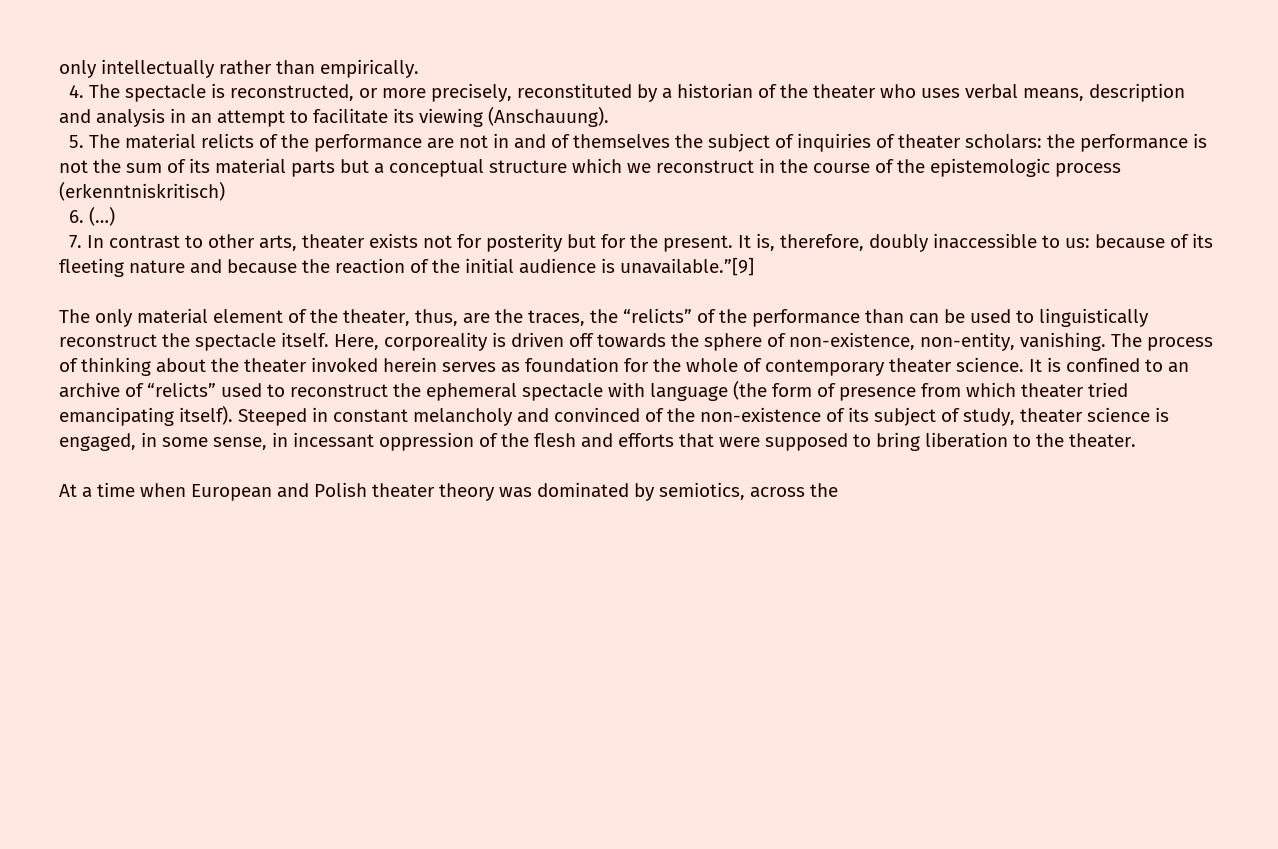only intellectually rather than empirically.
  4. The spectacle is reconstructed, or more precisely, reconstituted by a historian of the theater who uses verbal means, description and analysis in an attempt to facilitate its viewing (Anschauung).
  5. The material relicts of the performance are not in and of themselves the subject of inquiries of theater scholars: the performance is not the sum of its material parts but a conceptual structure which we reconstruct in the course of the epistemologic process (erkenntniskritisch)
  6. (…)
  7. In contrast to other arts, theater exists not for posterity but for the present. It is, therefore, doubly inaccessible to us: because of its fleeting nature and because the reaction of the initial audience is unavailable.”[9]

The only material element of the theater, thus, are the traces, the “relicts” of the performance than can be used to linguistically reconstruct the spectacle itself. Here, corporeality is driven off towards the sphere of non-existence, non-entity, vanishing. The process of thinking about the theater invoked herein serves as foundation for the whole of contemporary theater science. It is confined to an archive of “relicts” used to reconstruct the ephemeral spectacle with language (the form of presence from which theater tried emancipating itself). Steeped in constant melancholy and convinced of the non-existence of its subject of study, theater science is engaged, in some sense, in incessant oppression of the flesh and efforts that were supposed to bring liberation to the theater.

At a time when European and Polish theater theory was dominated by semiotics, across the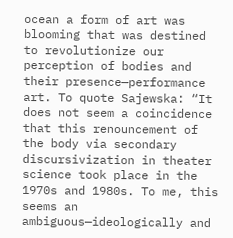ocean a form of art was blooming that was destined to revolutionize our perception of bodies and their presence—performance art. To quote Sajewska: “It does not seem a coincidence that this renouncement of the body via secondary discursivization in theater science took place in the 1970s and 1980s. To me, this seems an ambiguous—ideologically and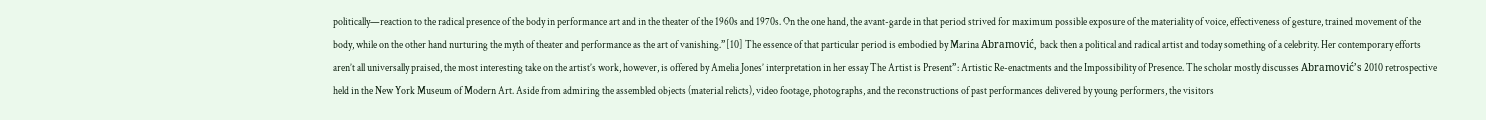politically—reaction to the radical presence of the body in performance art and in the theater of the 1960s and 1970s. On the one hand, the avant-garde in that period strived for maximum possible exposure of the materiality of voice, effectiveness of gesture, trained movement of the body, while on the other hand nurturing the myth of theater and performance as the art of vanishing.”[10] The essence of that particular period is embodied by Marina Abramović, back then a political and radical artist and today something of a celebrity. Her contemporary efforts aren’t all universally praised, the most interesting take on the artist’s work, however, is offered by Amelia Jones’ interpretation in her essay The Artist is Present”: Artistic Re-enactments and the Impossibility of Presence. The scholar mostly discusses Abramović’s 2010 retrospective held in the New York Museum of Modern Art. Aside from admiring the assembled objects (material relicts), video footage, photographs, and the reconstructions of past performances delivered by young performers, the visitors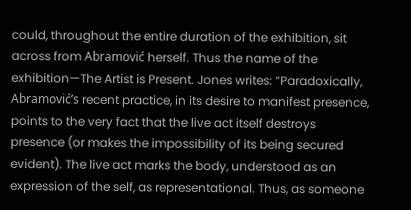could, throughout the entire duration of the exhibition, sit across from Abramović herself. Thus the name of the exhibition—The Artist is Present. Jones writes: “Paradoxically, Abramović’s recent practice, in its desire to manifest presence, points to the very fact that the live act itself destroys presence (or makes the impossibility of its being secured evident). The live act marks the body, understood as an expression of the self, as representational. Thus, as someone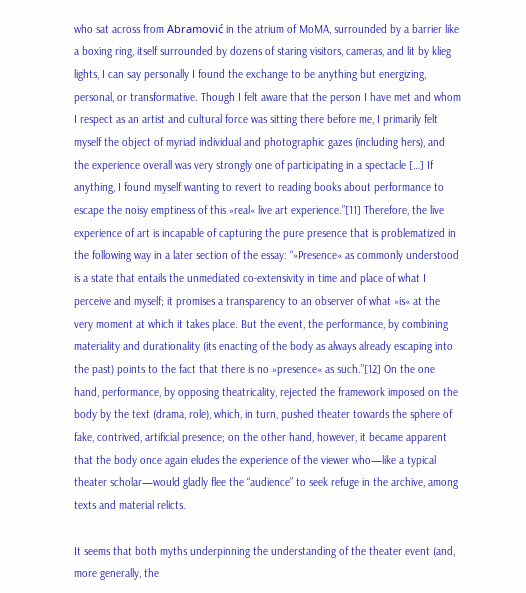who sat across from Abramović in the atrium of MoMA, surrounded by a barrier like a boxing ring, itself surrounded by dozens of staring visitors, cameras, and lit by klieg lights, I can say personally I found the exchange to be anything but energizing, personal, or transformative. Though I felt aware that the person I have met and whom I respect as an artist and cultural force was sitting there before me, I primarily felt myself the object of myriad individual and photographic gazes (including hers), and the experience overall was very strongly one of participating in a spectacle […] If anything, I found myself wanting to revert to reading books about performance to escape the noisy emptiness of this »real« live art experience.”[11] Therefore, the live experience of art is incapable of capturing the pure presence that is problematized in the following way in a later section of the essay: “»Presence« as commonly understood is a state that entails the unmediated co-extensivity in time and place of what I perceive and myself; it promises a transparency to an observer of what »is« at the very moment at which it takes place. But the event, the performance, by combining materiality and durationality (its enacting of the body as always already escaping into the past) points to the fact that there is no »presence« as such.”[12] On the one hand, performance, by opposing theatricality, rejected the framework imposed on the body by the text (drama, role), which, in turn, pushed theater towards the sphere of fake, contrived, artificial presence; on the other hand, however, it became apparent that the body once again eludes the experience of the viewer who—like a typical theater scholar—would gladly flee the “audience” to seek refuge in the archive, among texts and material relicts.

It seems that both myths underpinning the understanding of the theater event (and, more generally, the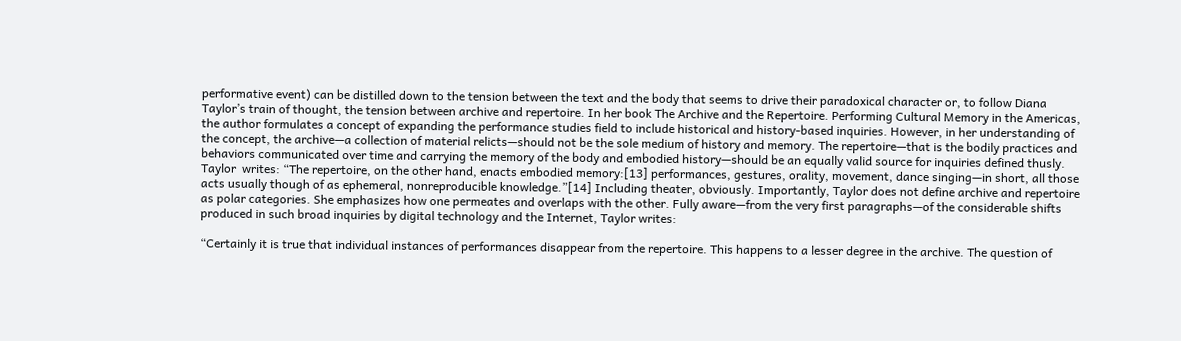performative event) can be distilled down to the tension between the text and the body that seems to drive their paradoxical character or, to follow Diana Taylor’s train of thought, the tension between archive and repertoire. In her book The Archive and the Repertoire. Performing Cultural Memory in the Americas, the author formulates a concept of expanding the performance studies field to include historical and history-based inquiries. However, in her understanding of the concept, the archive—a collection of material relicts—should not be the sole medium of history and memory. The repertoire—that is the bodily practices and behaviors communicated over time and carrying the memory of the body and embodied history—should be an equally valid source for inquiries defined thusly. Taylor  writes: “The repertoire, on the other hand, enacts embodied memory:[13] performances, gestures, orality, movement, dance singing—in short, all those acts usually though of as ephemeral, nonreproducible knowledge.”[14] Including theater, obviously. Importantly, Taylor does not define archive and repertoire as polar categories. She emphasizes how one permeates and overlaps with the other. Fully aware—from the very first paragraphs—of the considerable shifts produced in such broad inquiries by digital technology and the Internet, Taylor writes:

“Certainly it is true that individual instances of performances disappear from the repertoire. This happens to a lesser degree in the archive. The question of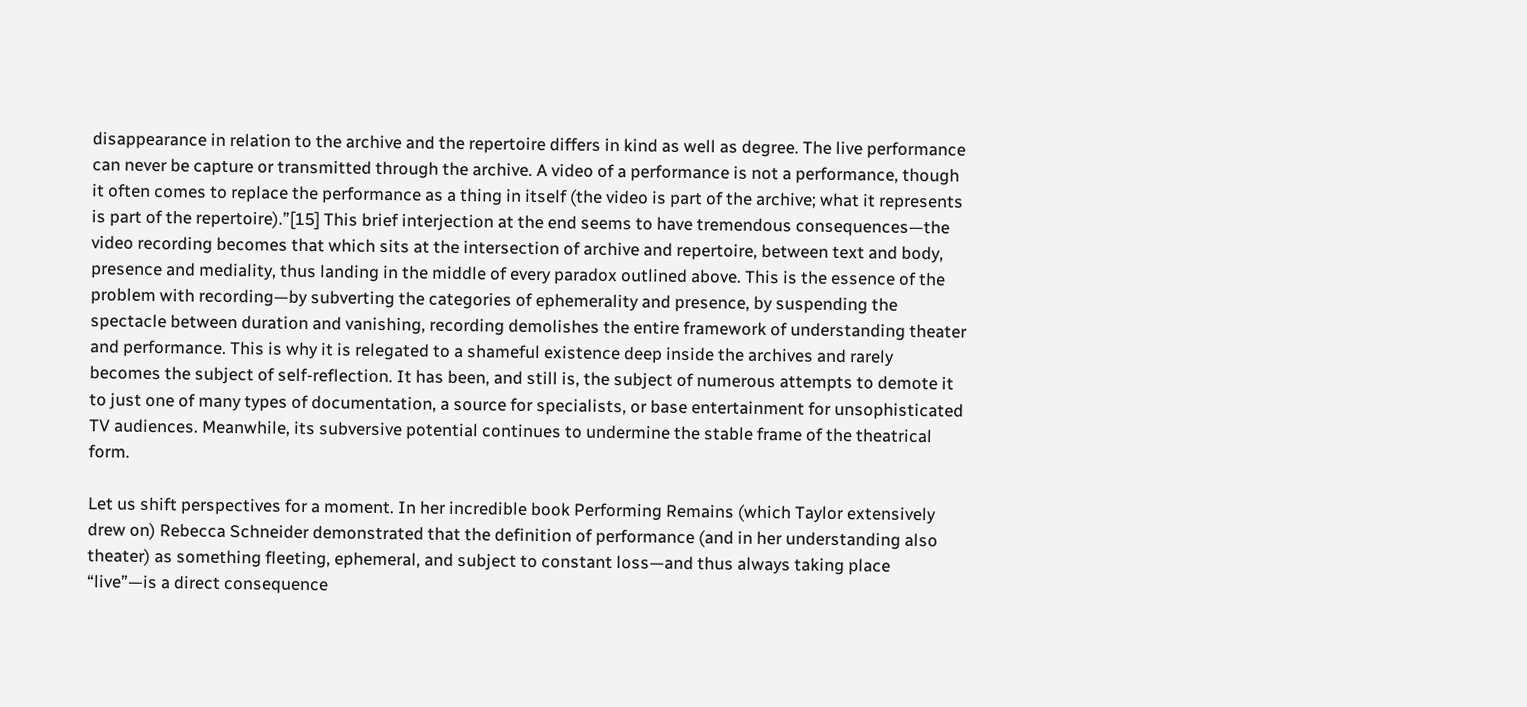disappearance in relation to the archive and the repertoire differs in kind as well as degree. The live performance can never be capture or transmitted through the archive. A video of a performance is not a performance, though it often comes to replace the performance as a thing in itself (the video is part of the archive; what it represents is part of the repertoire).”[15] This brief interjection at the end seems to have tremendous consequences—the video recording becomes that which sits at the intersection of archive and repertoire, between text and body, presence and mediality, thus landing in the middle of every paradox outlined above. This is the essence of the problem with recording—by subverting the categories of ephemerality and presence, by suspending the spectacle between duration and vanishing, recording demolishes the entire framework of understanding theater and performance. This is why it is relegated to a shameful existence deep inside the archives and rarely becomes the subject of self-reflection. It has been, and still is, the subject of numerous attempts to demote it to just one of many types of documentation, a source for specialists, or base entertainment for unsophisticated TV audiences. Meanwhile, its subversive potential continues to undermine the stable frame of the theatrical form.

Let us shift perspectives for a moment. In her incredible book Performing Remains (which Taylor extensively drew on) Rebecca Schneider demonstrated that the definition of performance (and in her understanding also theater) as something fleeting, ephemeral, and subject to constant loss—and thus always taking place “live”—is a direct consequence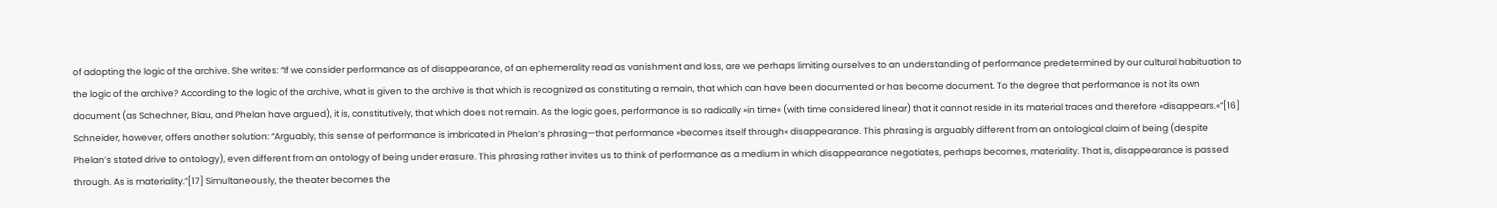of adopting the logic of the archive. She writes: “If we consider performance as of disappearance, of an ephemerality read as vanishment and loss, are we perhaps limiting ourselves to an understanding of performance predetermined by our cultural habituation to the logic of the archive? According to the logic of the archive, what is given to the archive is that which is recognized as constituting a remain, that which can have been documented or has become document. To the degree that performance is not its own document (as Schechner, Blau, and Phelan have argued), it is, constitutively, that which does not remain. As the logic goes, performance is so radically »in time« (with time considered linear) that it cannot reside in its material traces and therefore »disappears.«”[16] Schneider, however, offers another solution: “Arguably, this sense of performance is imbricated in Phelan’s phrasing—that performance »becomes itself through« disappearance. This phrasing is arguably different from an ontological claim of being (despite Phelan’s stated drive to ontology), even different from an ontology of being under erasure. This phrasing rather invites us to think of performance as a medium in which disappearance negotiates, perhaps becomes, materiality. That is, disappearance is passed through. As is materiality.”[17] Simultaneously, the theater becomes the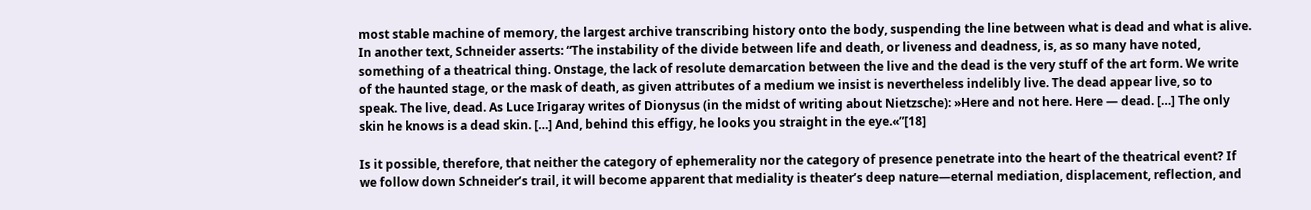most stable machine of memory, the largest archive transcribing history onto the body, suspending the line between what is dead and what is alive. In another text, Schneider asserts: “The instability of the divide between life and death, or liveness and deadness, is, as so many have noted, something of a theatrical thing. Onstage, the lack of resolute demarcation between the live and the dead is the very stuff of the art form. We write of the haunted stage, or the mask of death, as given attributes of a medium we insist is nevertheless indelibly live. The dead appear live, so to speak. The live, dead. As Luce Irigaray writes of Dionysus (in the midst of writing about Nietzsche): »Here and not here. Here — dead. […] The only skin he knows is a dead skin. […] And, behind this effigy, he looks you straight in the eye.«”[18]

Is it possible, therefore, that neither the category of ephemerality nor the category of presence penetrate into the heart of the theatrical event? If we follow down Schneider’s trail, it will become apparent that mediality is theater’s deep nature—eternal mediation, displacement, reflection, and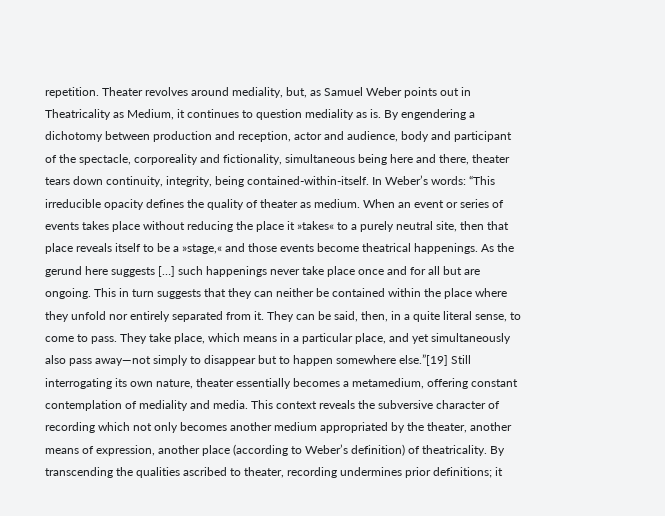repetition. Theater revolves around mediality, but, as Samuel Weber points out in Theatricality as Medium, it continues to question mediality as is. By engendering a dichotomy between production and reception, actor and audience, body and participant of the spectacle, corporeality and fictionality, simultaneous being here and there, theater tears down continuity, integrity, being contained-within-itself. In Weber’s words: “This irreducible opacity defines the quality of theater as medium. When an event or series of events takes place without reducing the place it »takes« to a purely neutral site, then that place reveals itself to be a »stage,« and those events become theatrical happenings. As the gerund here suggests […] such happenings never take place once and for all but are ongoing. This in turn suggests that they can neither be contained within the place where they unfold nor entirely separated from it. They can be said, then, in a quite literal sense, to come to pass. They take place, which means in a particular place, and yet simultaneously also pass away—not simply to disappear but to happen somewhere else.”[19] Still interrogating its own nature, theater essentially becomes a metamedium, offering constant contemplation of mediality and media. This context reveals the subversive character of recording which not only becomes another medium appropriated by the theater, another means of expression, another place (according to Weber’s definition) of theatricality. By transcending the qualities ascribed to theater, recording undermines prior definitions; it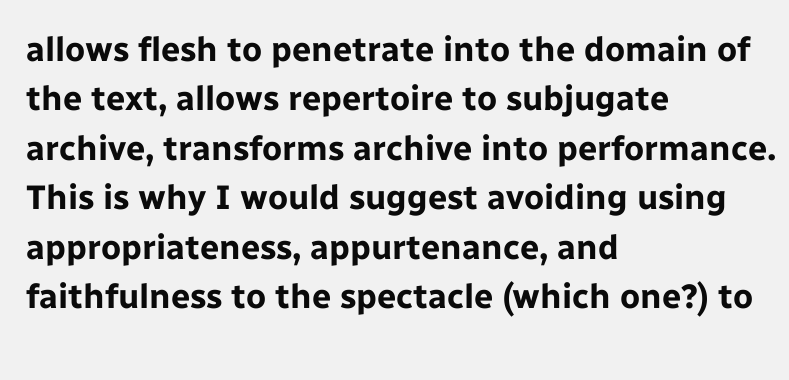allows flesh to penetrate into the domain of the text, allows repertoire to subjugate archive, transforms archive into performance. This is why I would suggest avoiding using appropriateness, appurtenance, and faithfulness to the spectacle (which one?) to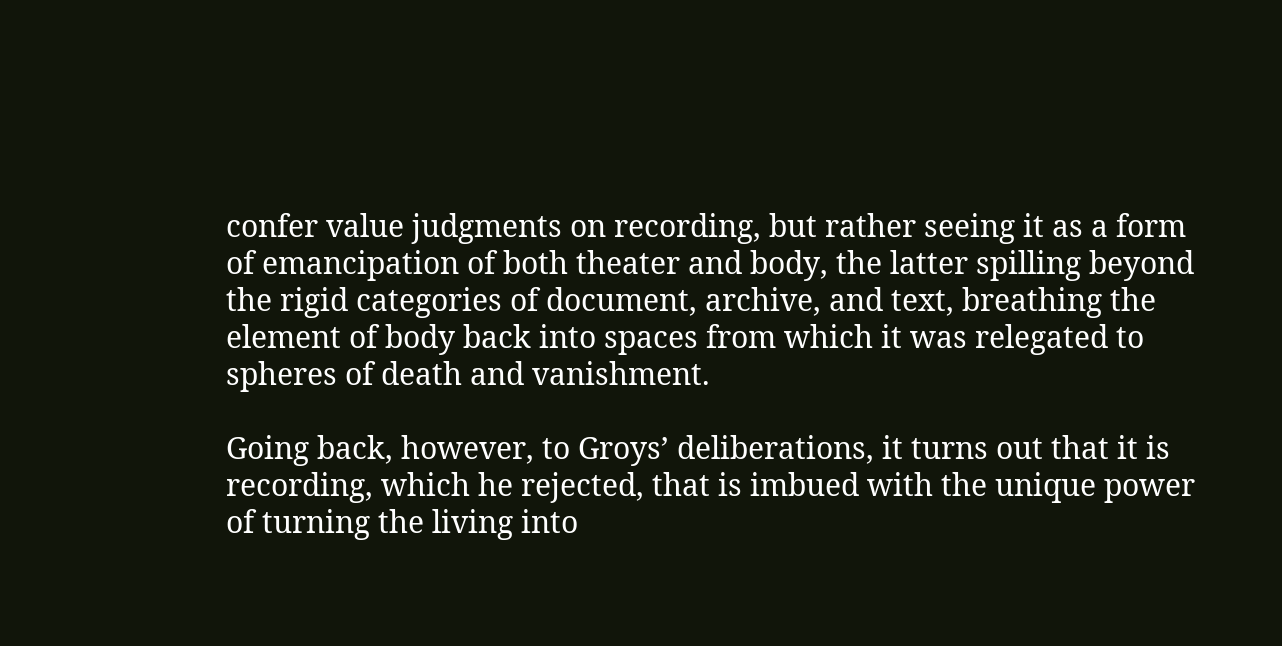confer value judgments on recording, but rather seeing it as a form of emancipation of both theater and body, the latter spilling beyond the rigid categories of document, archive, and text, breathing the element of body back into spaces from which it was relegated to spheres of death and vanishment.

Going back, however, to Groys’ deliberations, it turns out that it is recording, which he rejected, that is imbued with the unique power of turning the living into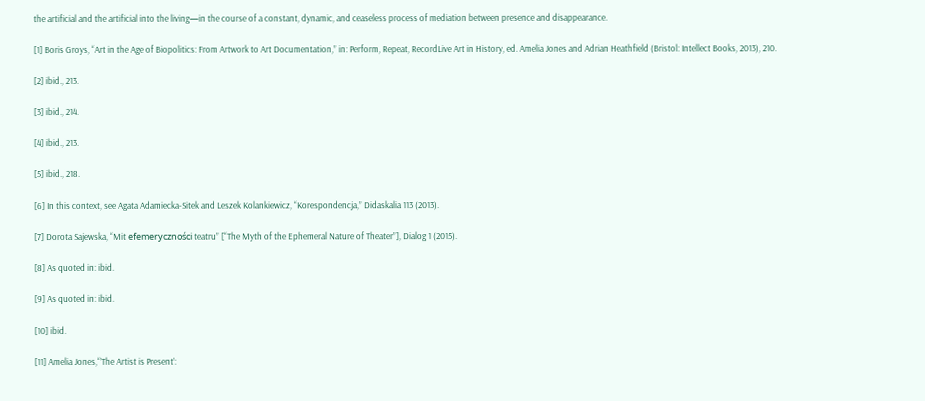the artificial and the artificial into the living—in the course of a constant, dynamic, and ceaseless process of mediation between presence and disappearance.

[1] Boris Groys, “Art in the Age of Biopolitics: From Artwork to Art Documentation,” in: Perform, Repeat, RecordLive Art in History, ed. Amelia Jones and Adrian Heathfield (Bristol: Intellect Books, 2013), 210.

[2] ibid., 213.

[3] ibid., 214.

[4] ibid., 213.

[5] ibid., 218.

[6] In this context, see Agata Adamiecka-Sitek and Leszek Kolankiewicz, “Korespondencja,” Didaskalia 113 (2013).

[7] Dorota Sajewska, “Mit efemeryczności teatru” [“The Myth of the Ephemeral Nature of Theater”], Dialog 1 (2015).

[8] As quoted in: ibid.

[9] As quoted in: ibid.

[10] ibid.

[11] Amelia Jones,“’The Artist is Present’: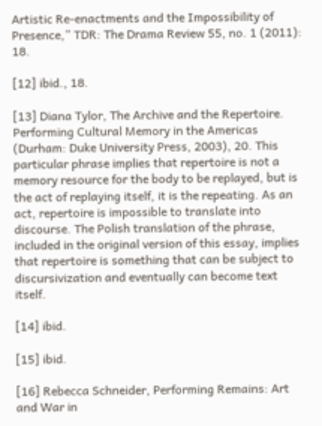Artistic Re-enactments and the Impossibility of Presence,” TDR: The Drama Review 55, no. 1 (2011): 18.

[12] ibid., 18.

[13] Diana Tylor, The Archive and the Repertoire. Performing Cultural Memory in the Americas (Durham: Duke University Press, 2003), 20. This particular phrase implies that repertoire is not a memory resource for the body to be replayed, but is the act of replaying itself, it is the repeating. As an act, repertoire is impossible to translate into discourse. The Polish translation of the phrase, included in the original version of this essay, implies that repertoire is something that can be subject to discursivization and eventually can become text itself.

[14] ibid.

[15] ibid.

[16] Rebecca Schneider, Performing Remains: Art and War in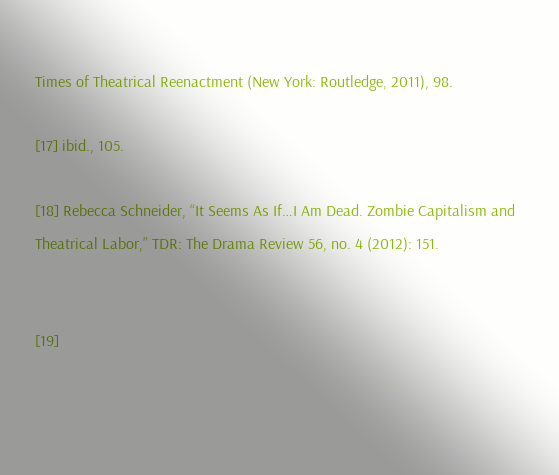Times of Theatrical Reenactment (New York: Routledge, 2011), 98.

[17] ibid., 105.

[18] Rebecca Schneider, “It Seems As If…I Am Dead. Zombie Capitalism and Theatrical Labor,” TDR: The Drama Review 56, no. 4 (2012): 151.


[19]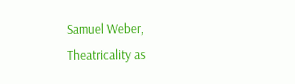Samuel Weber, Theatricality as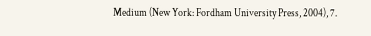Medium (New York: Fordham University Press, 2004), 7.